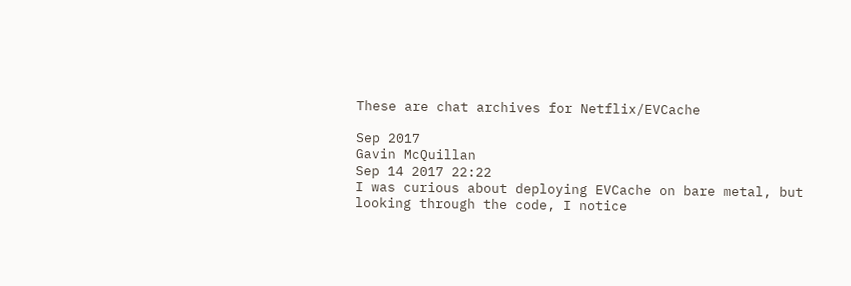These are chat archives for Netflix/EVCache

Sep 2017
Gavin McQuillan
Sep 14 2017 22:22
I was curious about deploying EVCache on bare metal, but looking through the code, I notice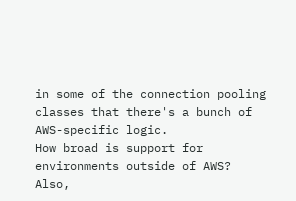in some of the connection pooling classes that there's a bunch of AWS-specific logic.
How broad is support for environments outside of AWS?
Also,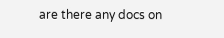are there any docs on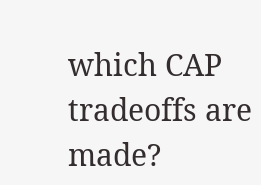which CAP tradeoffs are made?